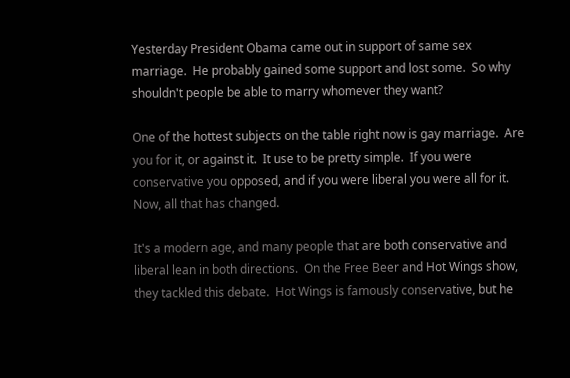Yesterday President Obama came out in support of same sex marriage.  He probably gained some support and lost some.  So why shouldn't people be able to marry whomever they want?

One of the hottest subjects on the table right now is gay marriage.  Are you for it, or against it.  It use to be pretty simple.  If you were conservative you opposed, and if you were liberal you were all for it.  Now, all that has changed.

It's a modern age, and many people that are both conservative and liberal lean in both directions.  On the Free Beer and Hot Wings show, they tackled this debate.  Hot Wings is famously conservative, but he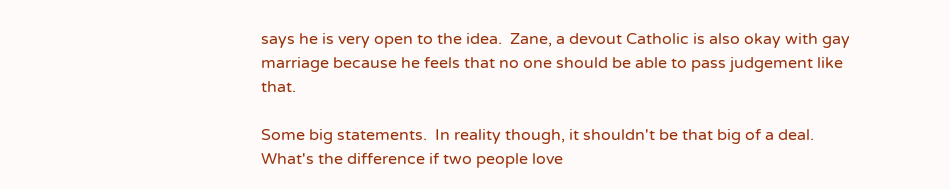says he is very open to the idea.  Zane, a devout Catholic is also okay with gay marriage because he feels that no one should be able to pass judgement like that.

Some big statements.  In reality though, it shouldn't be that big of a deal.  What's the difference if two people love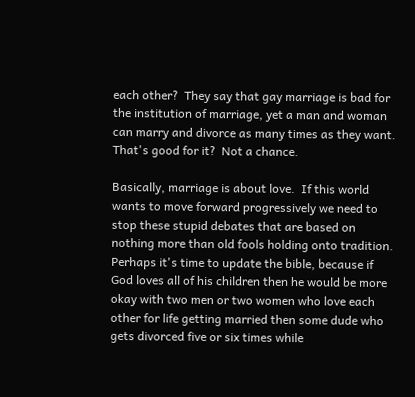each other?  They say that gay marriage is bad for the institution of marriage, yet a man and woman can marry and divorce as many times as they want.  That's good for it?  Not a chance.

Basically, marriage is about love.  If this world wants to move forward progressively we need to stop these stupid debates that are based on nothing more than old fools holding onto tradition.  Perhaps it's time to update the bible, because if God loves all of his children then he would be more okay with two men or two women who love each other for life getting married then some dude who gets divorced five or six times while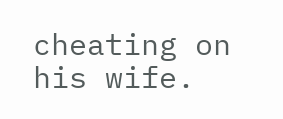cheating on his wife.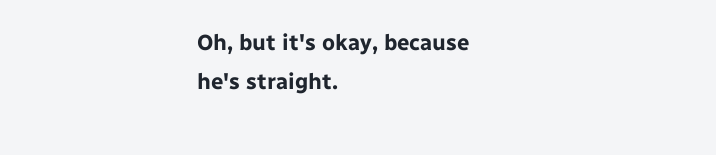Oh, but it's okay, because he's straight.